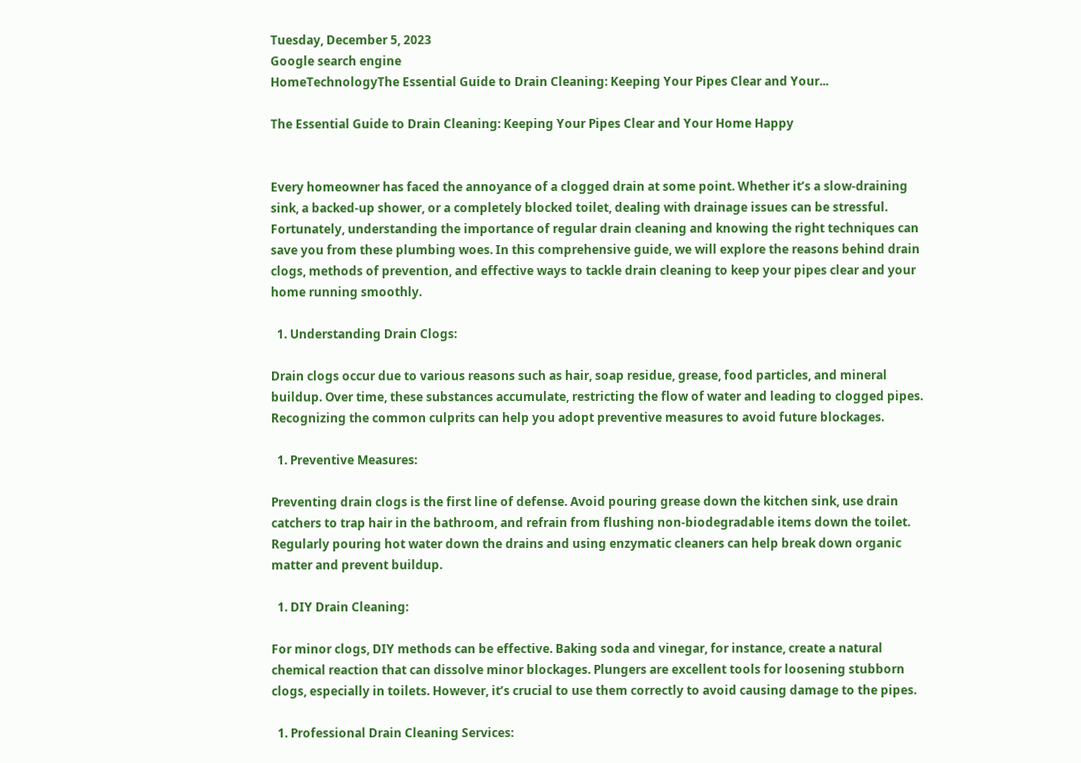Tuesday, December 5, 2023
Google search engine
HomeTechnologyThe Essential Guide to Drain Cleaning: Keeping Your Pipes Clear and Your...

The Essential Guide to Drain Cleaning: Keeping Your Pipes Clear and Your Home Happy


Every homeowner has faced the annoyance of a clogged drain at some point. Whether it’s a slow-draining sink, a backed-up shower, or a completely blocked toilet, dealing with drainage issues can be stressful. Fortunately, understanding the importance of regular drain cleaning and knowing the right techniques can save you from these plumbing woes. In this comprehensive guide, we will explore the reasons behind drain clogs, methods of prevention, and effective ways to tackle drain cleaning to keep your pipes clear and your home running smoothly.

  1. Understanding Drain Clogs:

Drain clogs occur due to various reasons such as hair, soap residue, grease, food particles, and mineral buildup. Over time, these substances accumulate, restricting the flow of water and leading to clogged pipes. Recognizing the common culprits can help you adopt preventive measures to avoid future blockages.

  1. Preventive Measures:

Preventing drain clogs is the first line of defense. Avoid pouring grease down the kitchen sink, use drain catchers to trap hair in the bathroom, and refrain from flushing non-biodegradable items down the toilet. Regularly pouring hot water down the drains and using enzymatic cleaners can help break down organic matter and prevent buildup.

  1. DIY Drain Cleaning:

For minor clogs, DIY methods can be effective. Baking soda and vinegar, for instance, create a natural chemical reaction that can dissolve minor blockages. Plungers are excellent tools for loosening stubborn clogs, especially in toilets. However, it’s crucial to use them correctly to avoid causing damage to the pipes.

  1. Professional Drain Cleaning Services: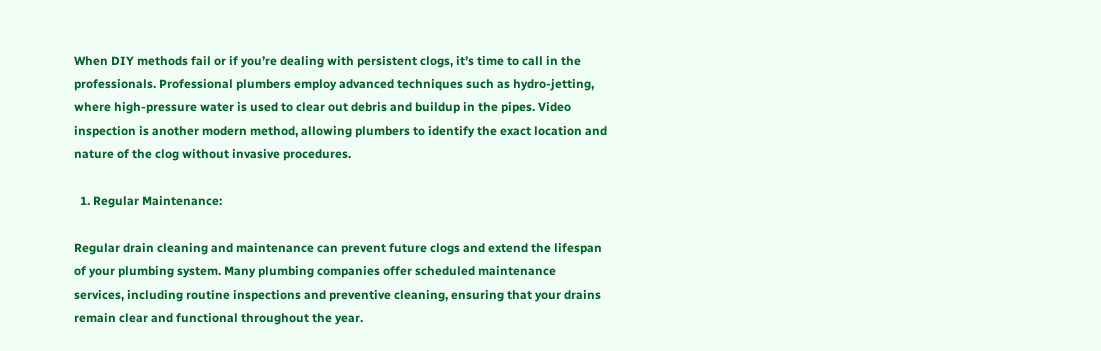When DIY methods fail or if you’re dealing with persistent clogs, it’s time to call in the professionals. Professional plumbers employ advanced techniques such as hydro-jetting, where high-pressure water is used to clear out debris and buildup in the pipes. Video inspection is another modern method, allowing plumbers to identify the exact location and nature of the clog without invasive procedures.

  1. Regular Maintenance:

Regular drain cleaning and maintenance can prevent future clogs and extend the lifespan of your plumbing system. Many plumbing companies offer scheduled maintenance services, including routine inspections and preventive cleaning, ensuring that your drains remain clear and functional throughout the year.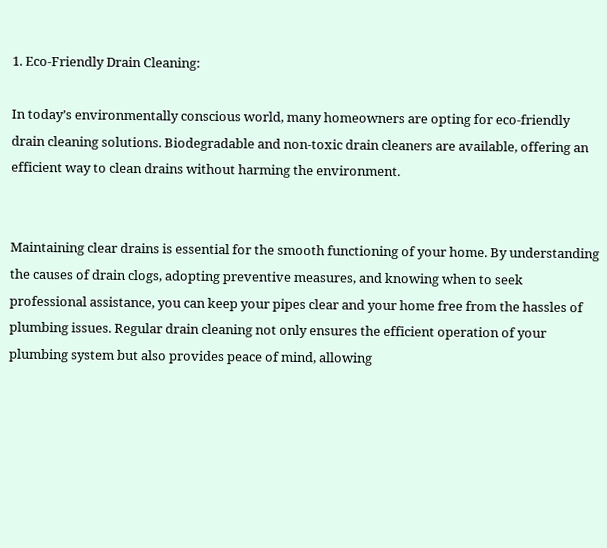1. Eco-Friendly Drain Cleaning:

In today’s environmentally conscious world, many homeowners are opting for eco-friendly drain cleaning solutions. Biodegradable and non-toxic drain cleaners are available, offering an efficient way to clean drains without harming the environment.


Maintaining clear drains is essential for the smooth functioning of your home. By understanding the causes of drain clogs, adopting preventive measures, and knowing when to seek professional assistance, you can keep your pipes clear and your home free from the hassles of plumbing issues. Regular drain cleaning not only ensures the efficient operation of your plumbing system but also provides peace of mind, allowing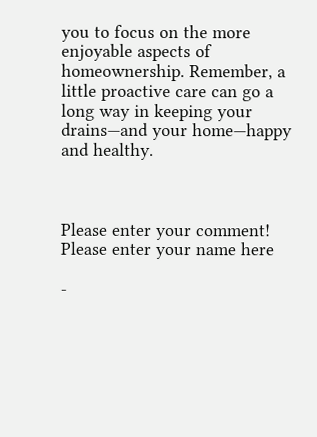you to focus on the more enjoyable aspects of homeownership. Remember, a little proactive care can go a long way in keeping your drains—and your home—happy and healthy.



Please enter your comment!
Please enter your name here

-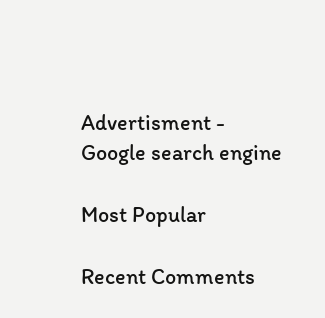Advertisment -
Google search engine

Most Popular

Recent Comments